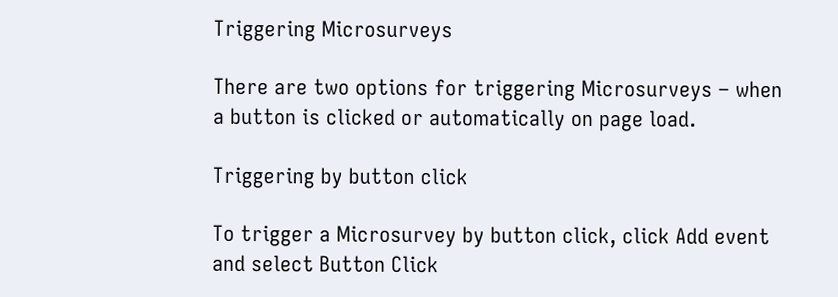Triggering Microsurveys

There are two options for triggering Microsurveys – when a button is clicked or automatically on page load.

Triggering by button click

To trigger a Microsurvey by button click, click Add event and select Button Click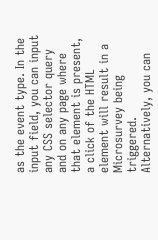as the event type. In the input field, you can input any CSS selector query and on any page where that element is present, a click of the HTML element will result in a Microsurvey being triggered.
Alternatively, you can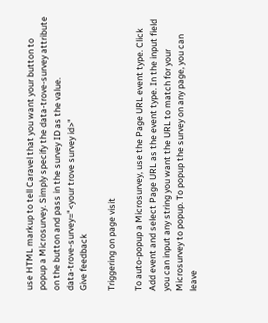use HTML markup to tell Caravel that you want your button to popup a Microsurvey. Simply specify the data-trove-survey attribute on the button and pass in the survey ID as the value.
data-trove-survey="<your trove survey id>"
Give feedback

Triggering on page visit

To auto-popup a Microsurvey, use the Page URL event type. Click Add event and select Page URL as the event type. In the input field you can input any string you want the URL to match for your Microsurvey to popup. To popup the survey on any page, you can leave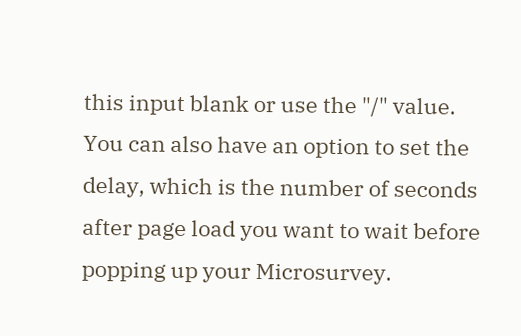this input blank or use the "/" value.
You can also have an option to set the delay, which is the number of seconds after page load you want to wait before popping up your Microsurvey.